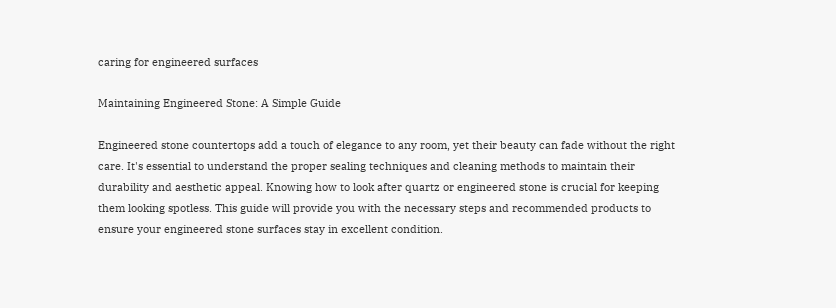caring for engineered surfaces

Maintaining Engineered Stone: A Simple Guide

Engineered stone countertops add a touch of elegance to any room, yet their beauty can fade without the right care. It's essential to understand the proper sealing techniques and cleaning methods to maintain their durability and aesthetic appeal. Knowing how to look after quartz or engineered stone is crucial for keeping them looking spotless. This guide will provide you with the necessary steps and recommended products to ensure your engineered stone surfaces stay in excellent condition.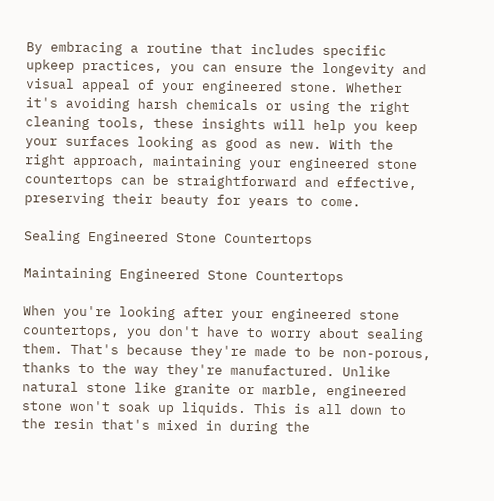By embracing a routine that includes specific upkeep practices, you can ensure the longevity and visual appeal of your engineered stone. Whether it's avoiding harsh chemicals or using the right cleaning tools, these insights will help you keep your surfaces looking as good as new. With the right approach, maintaining your engineered stone countertops can be straightforward and effective, preserving their beauty for years to come.

Sealing Engineered Stone Countertops

Maintaining Engineered Stone Countertops

When you're looking after your engineered stone countertops, you don't have to worry about sealing them. That's because they're made to be non-porous, thanks to the way they're manufactured. Unlike natural stone like granite or marble, engineered stone won't soak up liquids. This is all down to the resin that's mixed in during the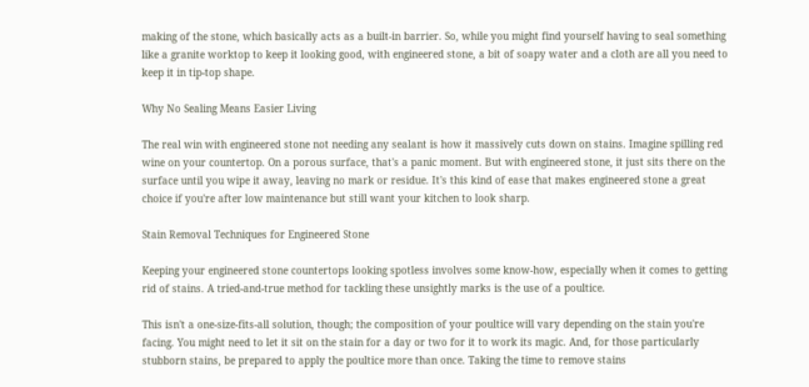making of the stone, which basically acts as a built-in barrier. So, while you might find yourself having to seal something like a granite worktop to keep it looking good, with engineered stone, a bit of soapy water and a cloth are all you need to keep it in tip-top shape.

Why No Sealing Means Easier Living

The real win with engineered stone not needing any sealant is how it massively cuts down on stains. Imagine spilling red wine on your countertop. On a porous surface, that's a panic moment. But with engineered stone, it just sits there on the surface until you wipe it away, leaving no mark or residue. It's this kind of ease that makes engineered stone a great choice if you're after low maintenance but still want your kitchen to look sharp.

Stain Removal Techniques for Engineered Stone

Keeping your engineered stone countertops looking spotless involves some know-how, especially when it comes to getting rid of stains. A tried-and-true method for tackling these unsightly marks is the use of a poultice.

This isn't a one-size-fits-all solution, though; the composition of your poultice will vary depending on the stain you're facing. You might need to let it sit on the stain for a day or two for it to work its magic. And, for those particularly stubborn stains, be prepared to apply the poultice more than once. Taking the time to remove stains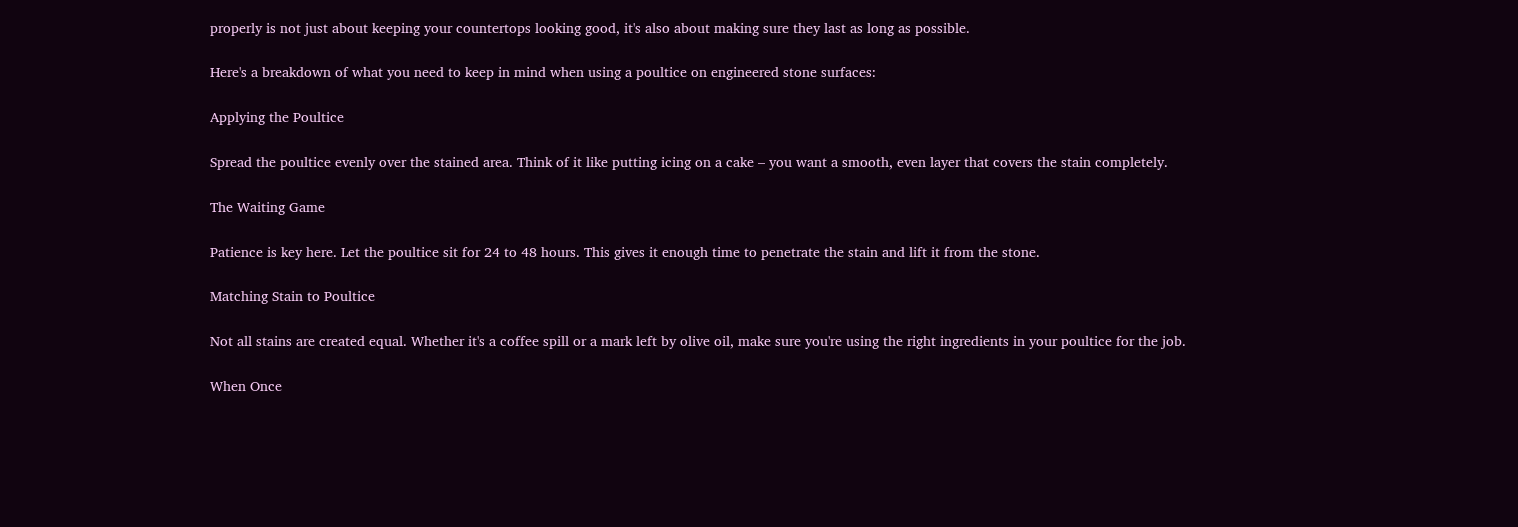properly is not just about keeping your countertops looking good, it's also about making sure they last as long as possible.

Here's a breakdown of what you need to keep in mind when using a poultice on engineered stone surfaces:

Applying the Poultice

Spread the poultice evenly over the stained area. Think of it like putting icing on a cake – you want a smooth, even layer that covers the stain completely.

The Waiting Game

Patience is key here. Let the poultice sit for 24 to 48 hours. This gives it enough time to penetrate the stain and lift it from the stone.

Matching Stain to Poultice

Not all stains are created equal. Whether it's a coffee spill or a mark left by olive oil, make sure you're using the right ingredients in your poultice for the job.

When Once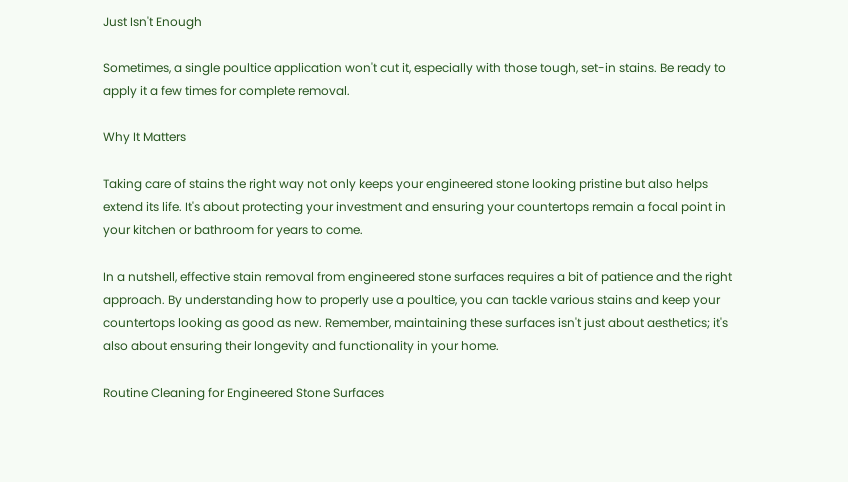Just Isn't Enough

Sometimes, a single poultice application won't cut it, especially with those tough, set-in stains. Be ready to apply it a few times for complete removal.

Why It Matters

Taking care of stains the right way not only keeps your engineered stone looking pristine but also helps extend its life. It's about protecting your investment and ensuring your countertops remain a focal point in your kitchen or bathroom for years to come.

In a nutshell, effective stain removal from engineered stone surfaces requires a bit of patience and the right approach. By understanding how to properly use a poultice, you can tackle various stains and keep your countertops looking as good as new. Remember, maintaining these surfaces isn't just about aesthetics; it's also about ensuring their longevity and functionality in your home.

Routine Cleaning for Engineered Stone Surfaces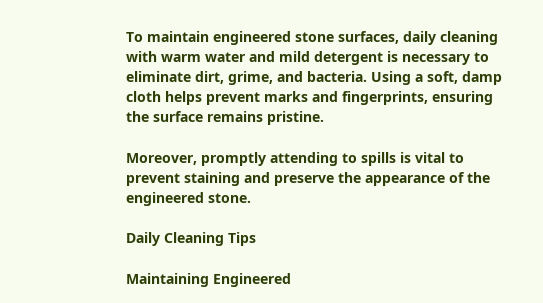To maintain engineered stone surfaces, daily cleaning with warm water and mild detergent is necessary to eliminate dirt, grime, and bacteria. Using a soft, damp cloth helps prevent marks and fingerprints, ensuring the surface remains pristine.

Moreover, promptly attending to spills is vital to prevent staining and preserve the appearance of the engineered stone.

Daily Cleaning Tips

Maintaining Engineered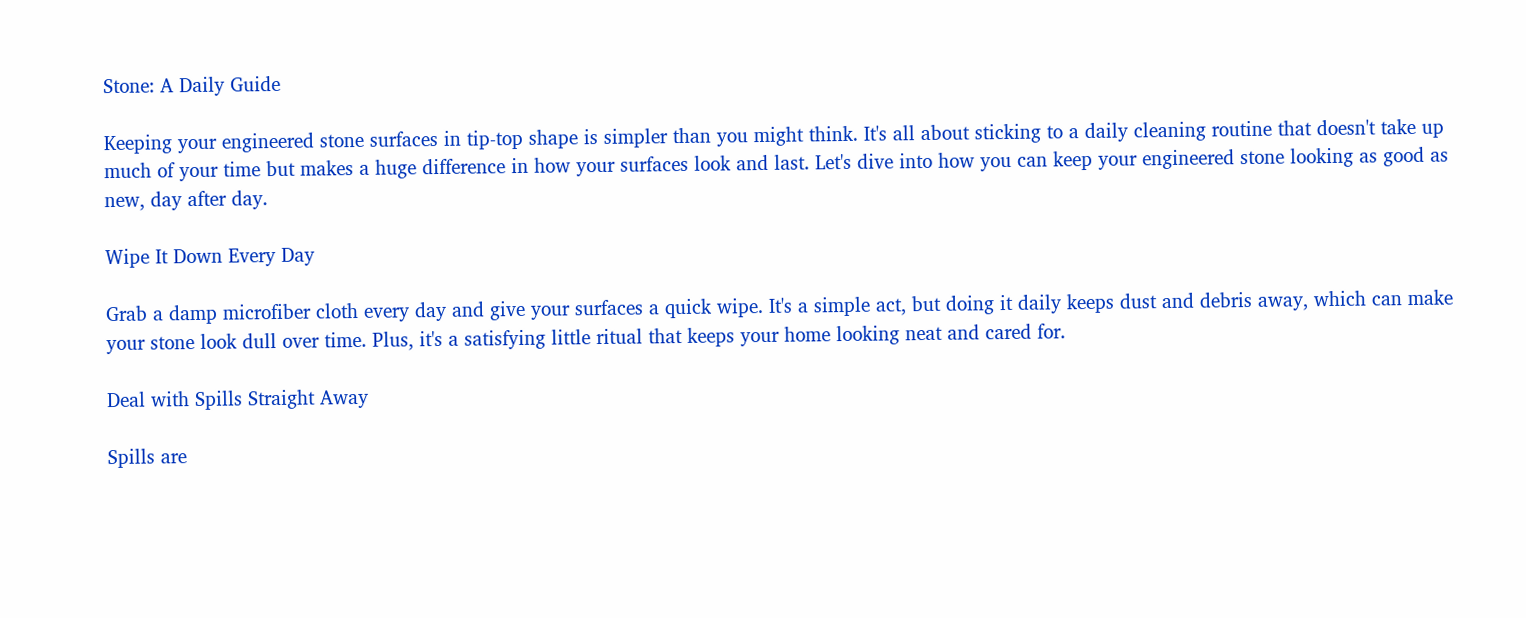Stone: A Daily Guide

Keeping your engineered stone surfaces in tip-top shape is simpler than you might think. It's all about sticking to a daily cleaning routine that doesn't take up much of your time but makes a huge difference in how your surfaces look and last. Let's dive into how you can keep your engineered stone looking as good as new, day after day.

Wipe It Down Every Day

Grab a damp microfiber cloth every day and give your surfaces a quick wipe. It's a simple act, but doing it daily keeps dust and debris away, which can make your stone look dull over time. Plus, it's a satisfying little ritual that keeps your home looking neat and cared for.

Deal with Spills Straight Away

Spills are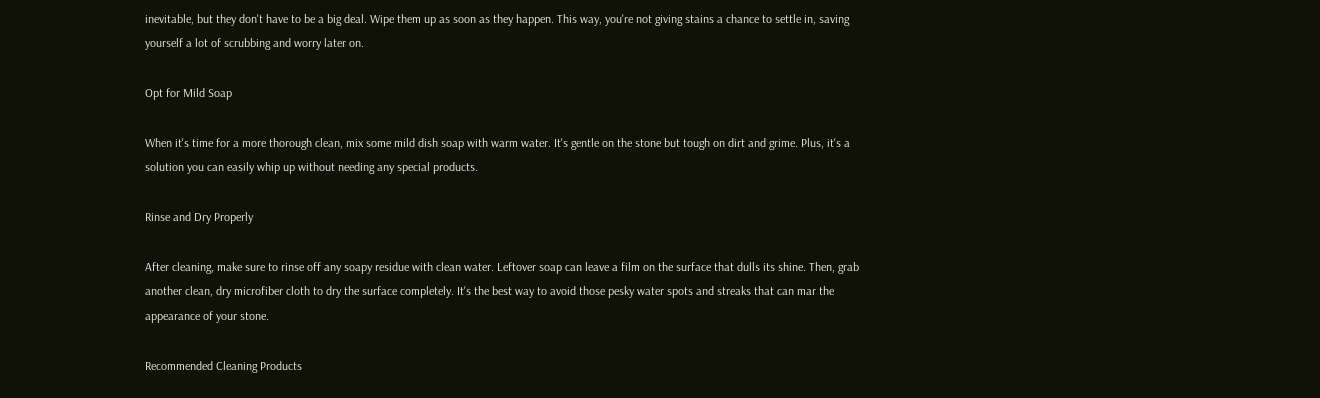inevitable, but they don't have to be a big deal. Wipe them up as soon as they happen. This way, you're not giving stains a chance to settle in, saving yourself a lot of scrubbing and worry later on.

Opt for Mild Soap

When it's time for a more thorough clean, mix some mild dish soap with warm water. It's gentle on the stone but tough on dirt and grime. Plus, it's a solution you can easily whip up without needing any special products.

Rinse and Dry Properly

After cleaning, make sure to rinse off any soapy residue with clean water. Leftover soap can leave a film on the surface that dulls its shine. Then, grab another clean, dry microfiber cloth to dry the surface completely. It's the best way to avoid those pesky water spots and streaks that can mar the appearance of your stone.

Recommended Cleaning Products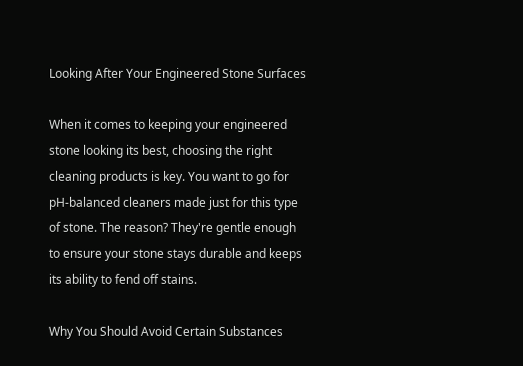Looking After Your Engineered Stone Surfaces

When it comes to keeping your engineered stone looking its best, choosing the right cleaning products is key. You want to go for pH-balanced cleaners made just for this type of stone. The reason? They're gentle enough to ensure your stone stays durable and keeps its ability to fend off stains.

Why You Should Avoid Certain Substances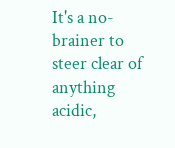It's a no-brainer to steer clear of anything acidic,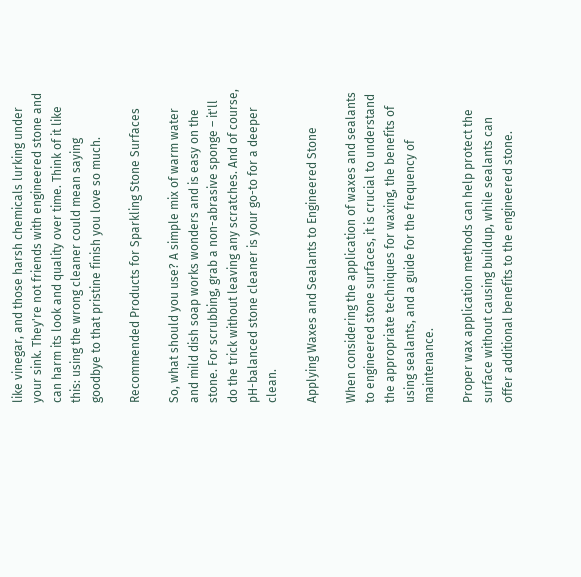like vinegar, and those harsh chemicals lurking under your sink. They're not friends with engineered stone and can harm its look and quality over time. Think of it like this: using the wrong cleaner could mean saying goodbye to that pristine finish you love so much.

Recommended Products for Sparkling Stone Surfaces

So, what should you use? A simple mix of warm water and mild dish soap works wonders and is easy on the stone. For scrubbing, grab a non-abrasive sponge – it'll do the trick without leaving any scratches. And of course, pH-balanced stone cleaner is your go-to for a deeper clean.

Applying Waxes and Sealants to Engineered Stone

When considering the application of waxes and sealants to engineered stone surfaces, it is crucial to understand the appropriate techniques for waxing, the benefits of using sealants, and a guide for the frequency of maintenance.

Proper wax application methods can help protect the surface without causing buildup, while sealants can offer additional benefits to the engineered stone.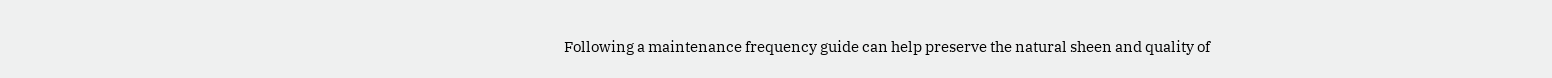Following a maintenance frequency guide can help preserve the natural sheen and quality of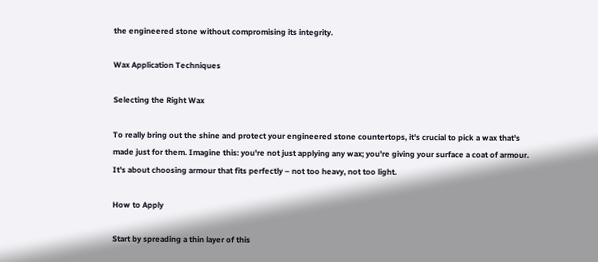the engineered stone without compromising its integrity.

Wax Application Techniques

Selecting the Right Wax

To really bring out the shine and protect your engineered stone countertops, it's crucial to pick a wax that's made just for them. Imagine this: you're not just applying any wax; you're giving your surface a coat of armour. It's about choosing armour that fits perfectly – not too heavy, not too light.

How to Apply

Start by spreading a thin layer of this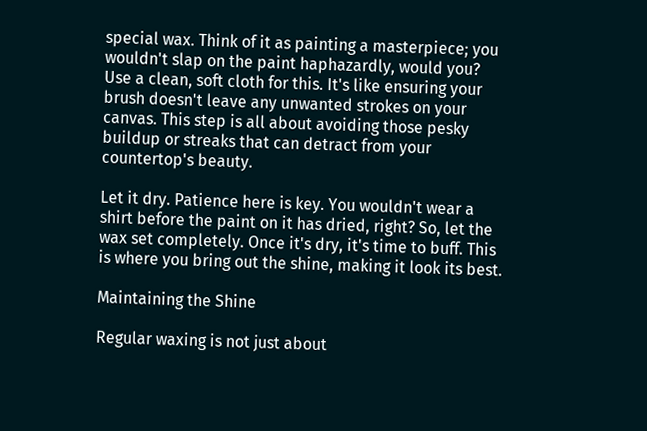special wax. Think of it as painting a masterpiece; you wouldn't slap on the paint haphazardly, would you? Use a clean, soft cloth for this. It's like ensuring your brush doesn't leave any unwanted strokes on your canvas. This step is all about avoiding those pesky buildup or streaks that can detract from your countertop's beauty.

Let it dry. Patience here is key. You wouldn't wear a shirt before the paint on it has dried, right? So, let the wax set completely. Once it's dry, it's time to buff. This is where you bring out the shine, making it look its best.

Maintaining the Shine

Regular waxing is not just about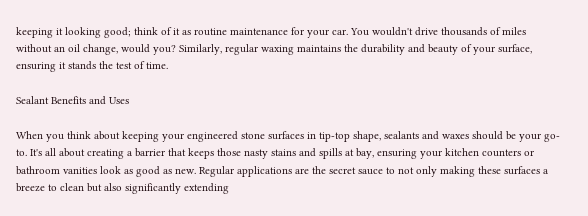keeping it looking good; think of it as routine maintenance for your car. You wouldn't drive thousands of miles without an oil change, would you? Similarly, regular waxing maintains the durability and beauty of your surface, ensuring it stands the test of time.

Sealant Benefits and Uses

When you think about keeping your engineered stone surfaces in tip-top shape, sealants and waxes should be your go-to. It's all about creating a barrier that keeps those nasty stains and spills at bay, ensuring your kitchen counters or bathroom vanities look as good as new. Regular applications are the secret sauce to not only making these surfaces a breeze to clean but also significantly extending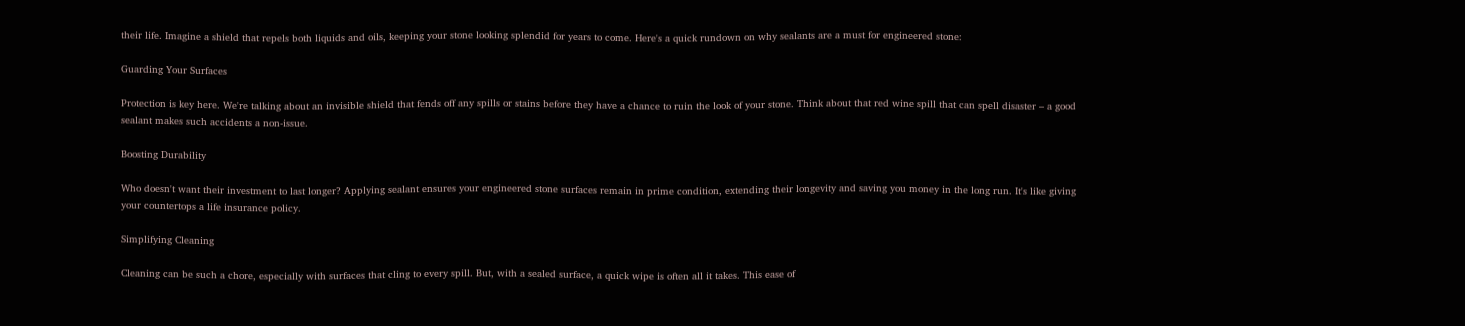their life. Imagine a shield that repels both liquids and oils, keeping your stone looking splendid for years to come. Here's a quick rundown on why sealants are a must for engineered stone:

Guarding Your Surfaces

Protection is key here. We're talking about an invisible shield that fends off any spills or stains before they have a chance to ruin the look of your stone. Think about that red wine spill that can spell disaster – a good sealant makes such accidents a non-issue.

Boosting Durability

Who doesn't want their investment to last longer? Applying sealant ensures your engineered stone surfaces remain in prime condition, extending their longevity and saving you money in the long run. It's like giving your countertops a life insurance policy.

Simplifying Cleaning

Cleaning can be such a chore, especially with surfaces that cling to every spill. But, with a sealed surface, a quick wipe is often all it takes. This ease of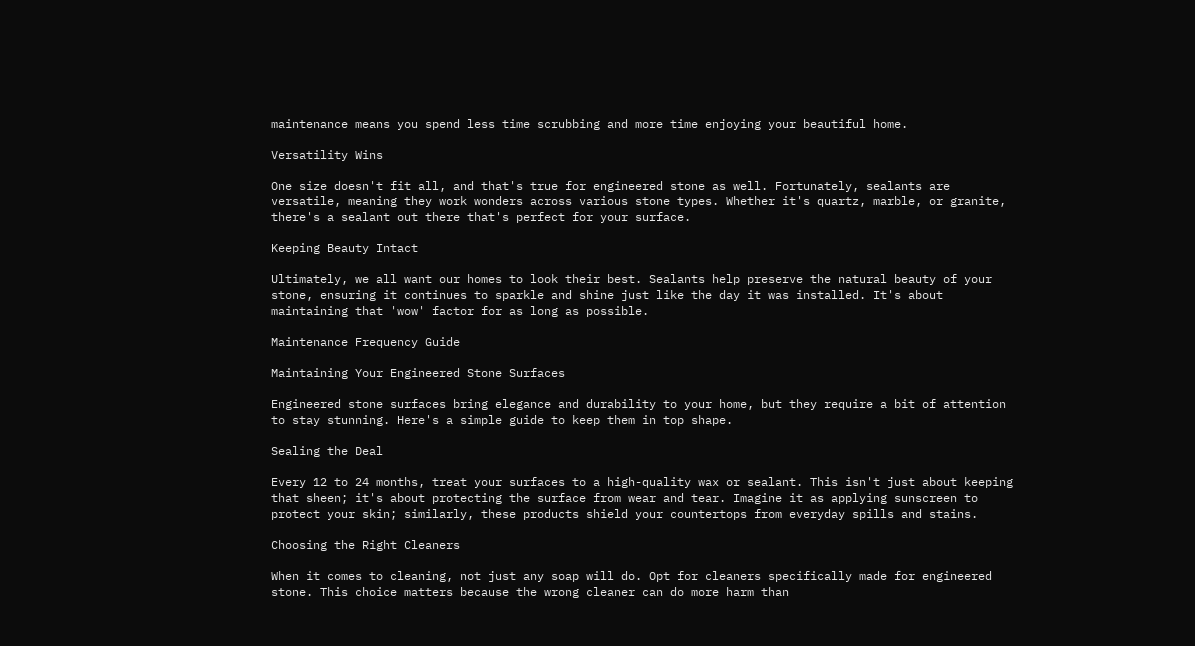maintenance means you spend less time scrubbing and more time enjoying your beautiful home.

Versatility Wins

One size doesn't fit all, and that's true for engineered stone as well. Fortunately, sealants are versatile, meaning they work wonders across various stone types. Whether it's quartz, marble, or granite, there's a sealant out there that's perfect for your surface.

Keeping Beauty Intact

Ultimately, we all want our homes to look their best. Sealants help preserve the natural beauty of your stone, ensuring it continues to sparkle and shine just like the day it was installed. It's about maintaining that 'wow' factor for as long as possible.

Maintenance Frequency Guide

Maintaining Your Engineered Stone Surfaces

Engineered stone surfaces bring elegance and durability to your home, but they require a bit of attention to stay stunning. Here's a simple guide to keep them in top shape.

Sealing the Deal

Every 12 to 24 months, treat your surfaces to a high-quality wax or sealant. This isn't just about keeping that sheen; it's about protecting the surface from wear and tear. Imagine it as applying sunscreen to protect your skin; similarly, these products shield your countertops from everyday spills and stains.

Choosing the Right Cleaners

When it comes to cleaning, not just any soap will do. Opt for cleaners specifically made for engineered stone. This choice matters because the wrong cleaner can do more harm than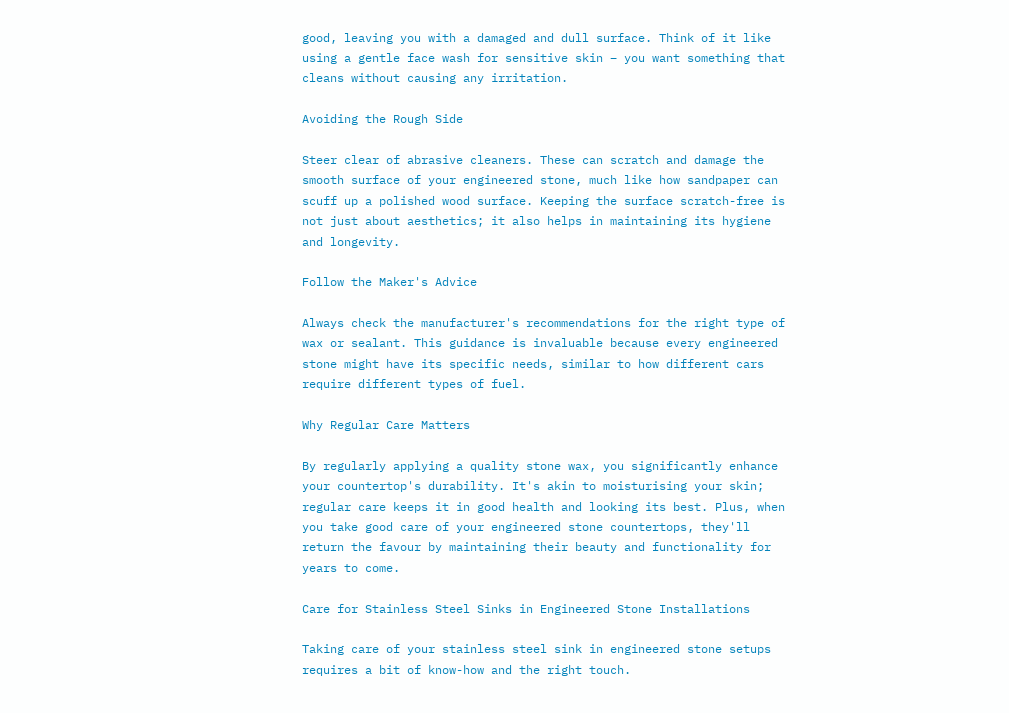good, leaving you with a damaged and dull surface. Think of it like using a gentle face wash for sensitive skin – you want something that cleans without causing any irritation.

Avoiding the Rough Side

Steer clear of abrasive cleaners. These can scratch and damage the smooth surface of your engineered stone, much like how sandpaper can scuff up a polished wood surface. Keeping the surface scratch-free is not just about aesthetics; it also helps in maintaining its hygiene and longevity.

Follow the Maker's Advice

Always check the manufacturer's recommendations for the right type of wax or sealant. This guidance is invaluable because every engineered stone might have its specific needs, similar to how different cars require different types of fuel.

Why Regular Care Matters

By regularly applying a quality stone wax, you significantly enhance your countertop's durability. It's akin to moisturising your skin; regular care keeps it in good health and looking its best. Plus, when you take good care of your engineered stone countertops, they'll return the favour by maintaining their beauty and functionality for years to come.

Care for Stainless Steel Sinks in Engineered Stone Installations

Taking care of your stainless steel sink in engineered stone setups requires a bit of know-how and the right touch.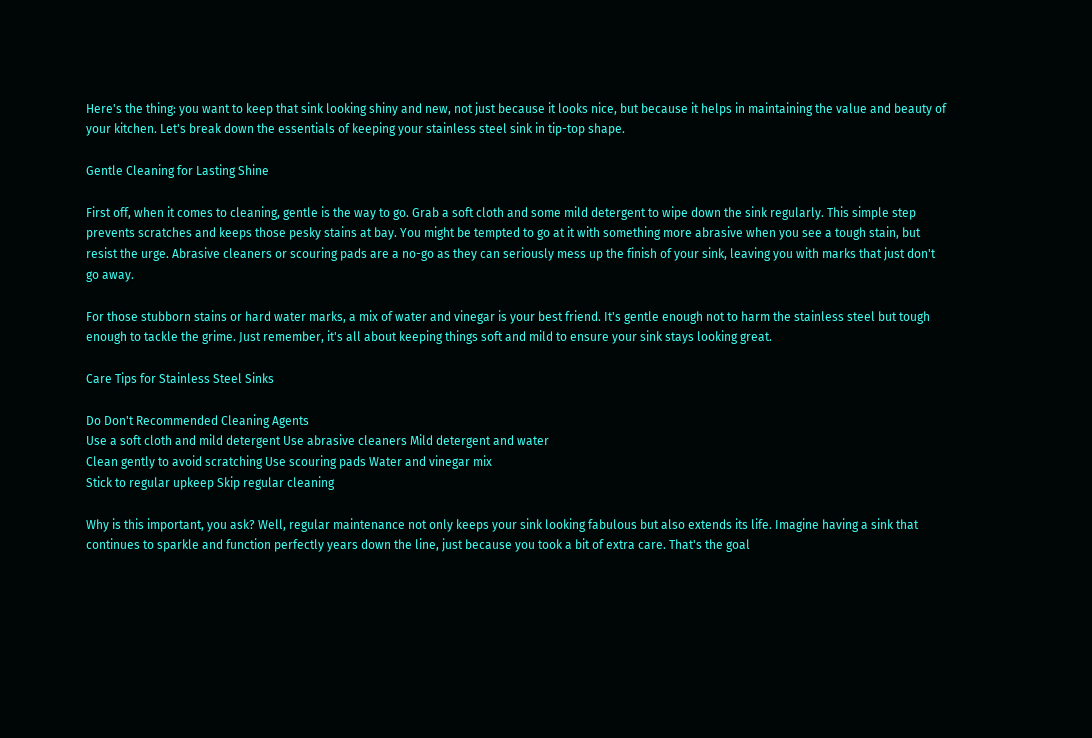Here's the thing: you want to keep that sink looking shiny and new, not just because it looks nice, but because it helps in maintaining the value and beauty of your kitchen. Let's break down the essentials of keeping your stainless steel sink in tip-top shape.

Gentle Cleaning for Lasting Shine

First off, when it comes to cleaning, gentle is the way to go. Grab a soft cloth and some mild detergent to wipe down the sink regularly. This simple step prevents scratches and keeps those pesky stains at bay. You might be tempted to go at it with something more abrasive when you see a tough stain, but resist the urge. Abrasive cleaners or scouring pads are a no-go as they can seriously mess up the finish of your sink, leaving you with marks that just don't go away.

For those stubborn stains or hard water marks, a mix of water and vinegar is your best friend. It's gentle enough not to harm the stainless steel but tough enough to tackle the grime. Just remember, it's all about keeping things soft and mild to ensure your sink stays looking great.

Care Tips for Stainless Steel Sinks

Do Don't Recommended Cleaning Agents
Use a soft cloth and mild detergent Use abrasive cleaners Mild detergent and water
Clean gently to avoid scratching Use scouring pads Water and vinegar mix
Stick to regular upkeep Skip regular cleaning

Why is this important, you ask? Well, regular maintenance not only keeps your sink looking fabulous but also extends its life. Imagine having a sink that continues to sparkle and function perfectly years down the line, just because you took a bit of extra care. That's the goal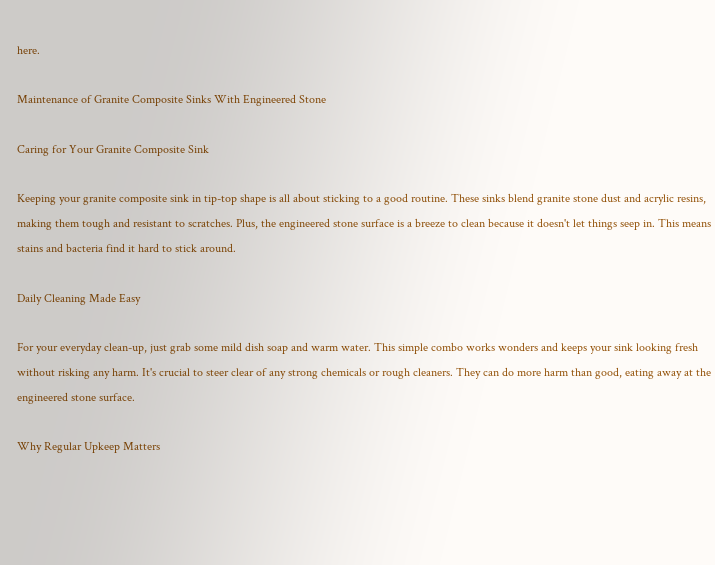here.

Maintenance of Granite Composite Sinks With Engineered Stone

Caring for Your Granite Composite Sink

Keeping your granite composite sink in tip-top shape is all about sticking to a good routine. These sinks blend granite stone dust and acrylic resins, making them tough and resistant to scratches. Plus, the engineered stone surface is a breeze to clean because it doesn't let things seep in. This means stains and bacteria find it hard to stick around.

Daily Cleaning Made Easy

For your everyday clean-up, just grab some mild dish soap and warm water. This simple combo works wonders and keeps your sink looking fresh without risking any harm. It's crucial to steer clear of any strong chemicals or rough cleaners. They can do more harm than good, eating away at the engineered stone surface.

Why Regular Upkeep Matters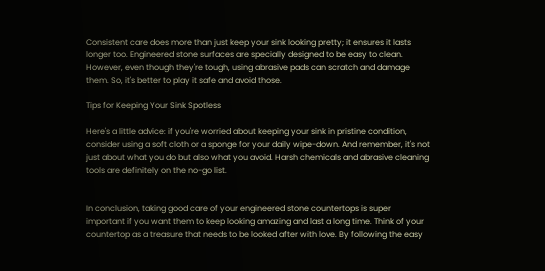Consistent care does more than just keep your sink looking pretty; it ensures it lasts longer too. Engineered stone surfaces are specially designed to be easy to clean. However, even though they're tough, using abrasive pads can scratch and damage them. So, it's better to play it safe and avoid those.

Tips for Keeping Your Sink Spotless

Here's a little advice: if you're worried about keeping your sink in pristine condition, consider using a soft cloth or a sponge for your daily wipe-down. And remember, it's not just about what you do but also what you avoid. Harsh chemicals and abrasive cleaning tools are definitely on the no-go list.


In conclusion, taking good care of your engineered stone countertops is super important if you want them to keep looking amazing and last a long time. Think of your countertop as a treasure that needs to be looked after with love. By following the easy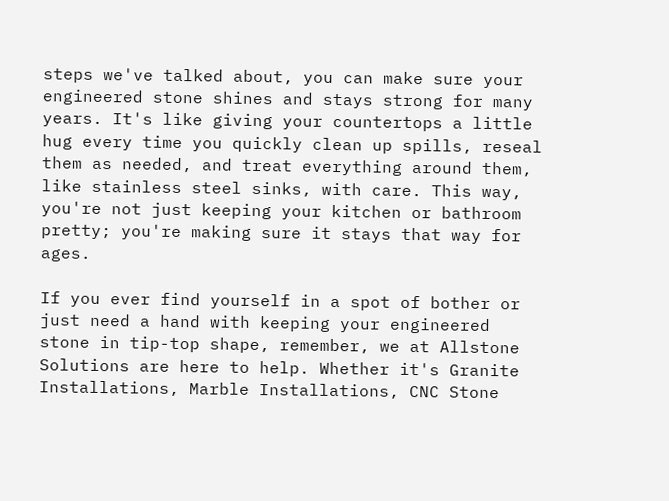steps we've talked about, you can make sure your engineered stone shines and stays strong for many years. It's like giving your countertops a little hug every time you quickly clean up spills, reseal them as needed, and treat everything around them, like stainless steel sinks, with care. This way, you're not just keeping your kitchen or bathroom pretty; you're making sure it stays that way for ages.

If you ever find yourself in a spot of bother or just need a hand with keeping your engineered stone in tip-top shape, remember, we at Allstone Solutions are here to help. Whether it's Granite Installations, Marble Installations, CNC Stone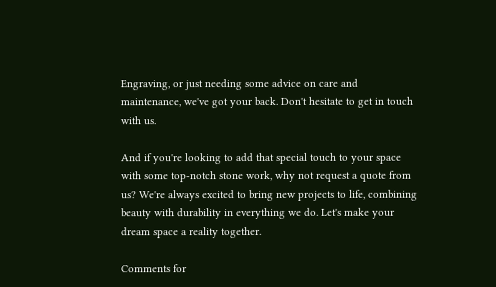Engraving, or just needing some advice on care and maintenance, we've got your back. Don't hesitate to get in touch with us.

And if you're looking to add that special touch to your space with some top-notch stone work, why not request a quote from us? We're always excited to bring new projects to life, combining beauty with durability in everything we do. Let's make your dream space a reality together.

Comments for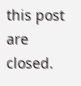this post are closed.